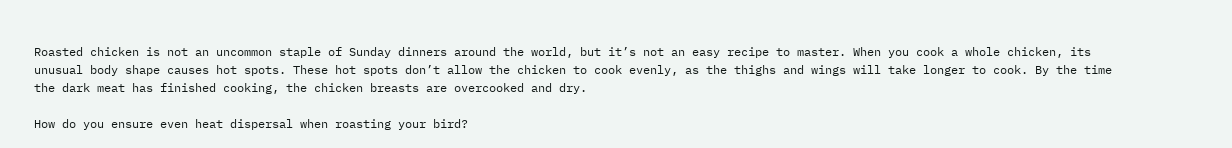Roasted chicken is not an uncommon staple of Sunday dinners around the world, but it’s not an easy recipe to master. When you cook a whole chicken, its unusual body shape causes hot spots. These hot spots don’t allow the chicken to cook evenly, as the thighs and wings will take longer to cook. By the time the dark meat has finished cooking, the chicken breasts are overcooked and dry.

How do you ensure even heat dispersal when roasting your bird?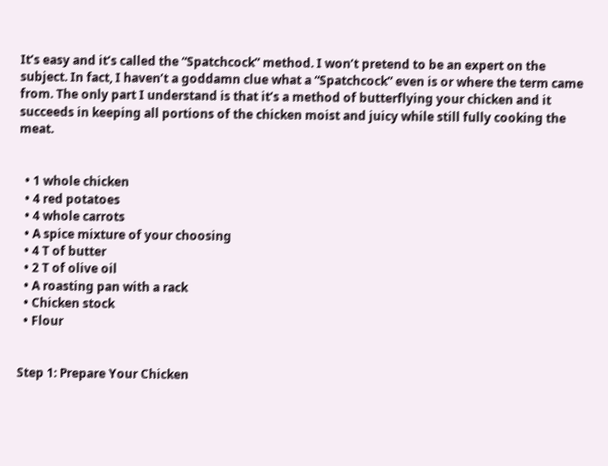It’s easy and it’s called the “Spatchcock” method. I won’t pretend to be an expert on the subject. In fact, I haven’t a goddamn clue what a “Spatchcock” even is or where the term came from. The only part I understand is that it’s a method of butterflying your chicken and it succeeds in keeping all portions of the chicken moist and juicy while still fully cooking the meat.


  • 1 whole chicken
  • 4 red potatoes
  • 4 whole carrots
  • A spice mixture of your choosing
  • 4 T of butter
  • 2 T of olive oil
  • A roasting pan with a rack
  • Chicken stock
  • Flour


Step 1: Prepare Your Chicken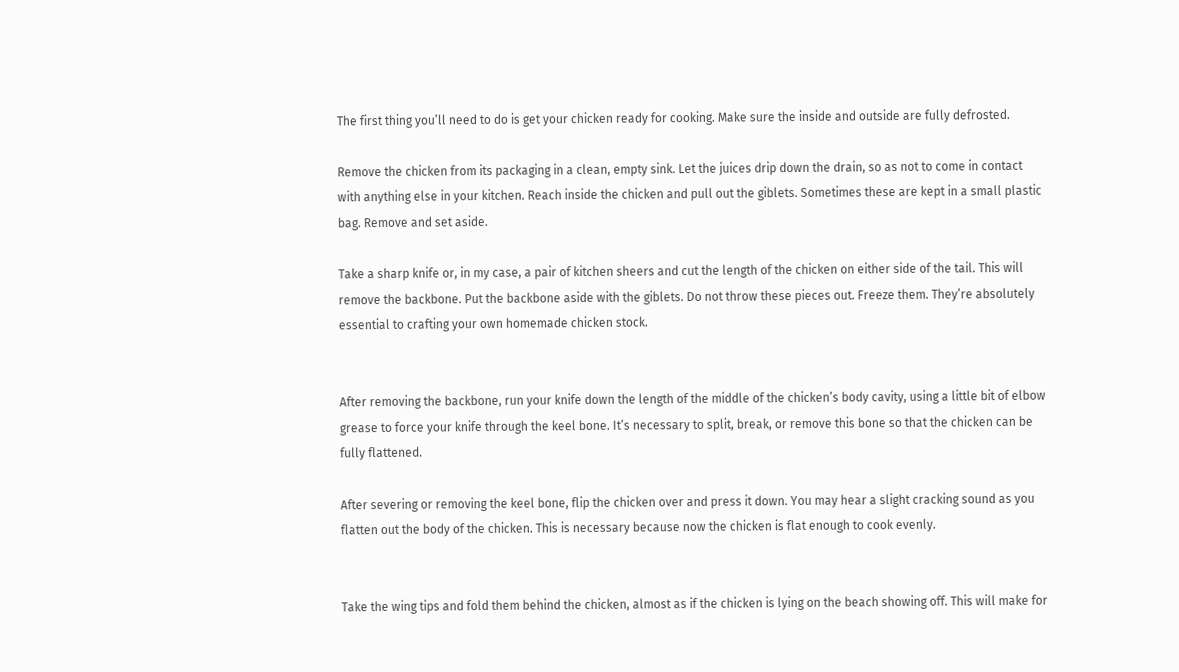The first thing you’ll need to do is get your chicken ready for cooking. Make sure the inside and outside are fully defrosted.

Remove the chicken from its packaging in a clean, empty sink. Let the juices drip down the drain, so as not to come in contact with anything else in your kitchen. Reach inside the chicken and pull out the giblets. Sometimes these are kept in a small plastic bag. Remove and set aside.

Take a sharp knife or, in my case, a pair of kitchen sheers and cut the length of the chicken on either side of the tail. This will remove the backbone. Put the backbone aside with the giblets. Do not throw these pieces out. Freeze them. They’re absolutely essential to crafting your own homemade chicken stock.


After removing the backbone, run your knife down the length of the middle of the chicken’s body cavity, using a little bit of elbow grease to force your knife through the keel bone. It’s necessary to split, break, or remove this bone so that the chicken can be fully flattened.

After severing or removing the keel bone, flip the chicken over and press it down. You may hear a slight cracking sound as you flatten out the body of the chicken. This is necessary because now the chicken is flat enough to cook evenly.


Take the wing tips and fold them behind the chicken, almost as if the chicken is lying on the beach showing off. This will make for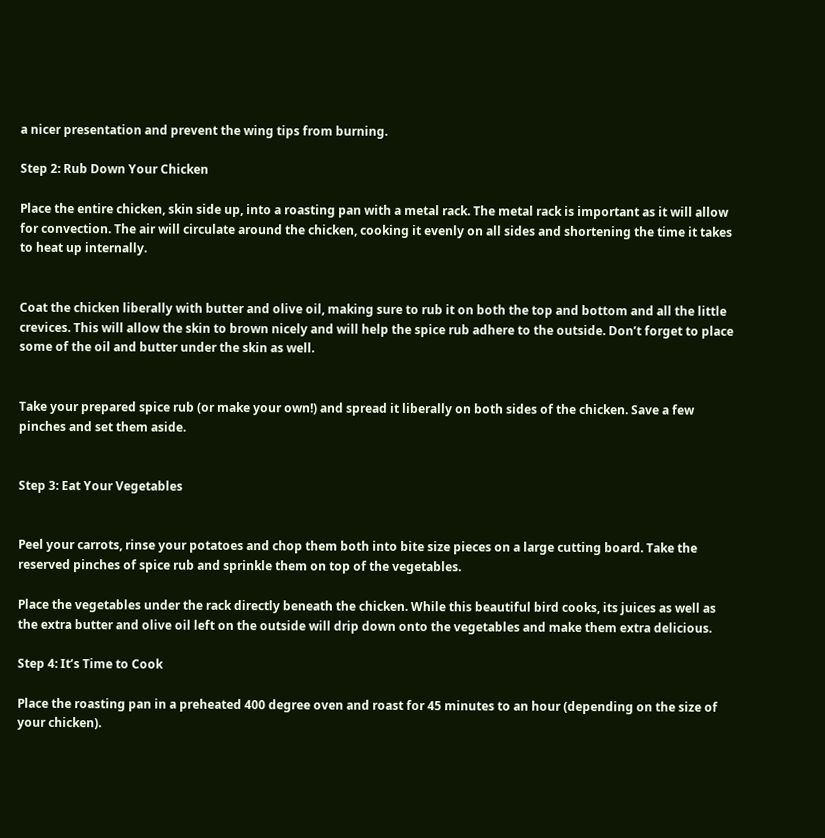a nicer presentation and prevent the wing tips from burning.

Step 2: Rub Down Your Chicken

Place the entire chicken, skin side up, into a roasting pan with a metal rack. The metal rack is important as it will allow for convection. The air will circulate around the chicken, cooking it evenly on all sides and shortening the time it takes to heat up internally.


Coat the chicken liberally with butter and olive oil, making sure to rub it on both the top and bottom and all the little crevices. This will allow the skin to brown nicely and will help the spice rub adhere to the outside. Don’t forget to place some of the oil and butter under the skin as well.


Take your prepared spice rub (or make your own!) and spread it liberally on both sides of the chicken. Save a few pinches and set them aside.


Step 3: Eat Your Vegetables


Peel your carrots, rinse your potatoes and chop them both into bite size pieces on a large cutting board. Take the reserved pinches of spice rub and sprinkle them on top of the vegetables.

Place the vegetables under the rack directly beneath the chicken. While this beautiful bird cooks, its juices as well as the extra butter and olive oil left on the outside will drip down onto the vegetables and make them extra delicious.

Step 4: It’s Time to Cook

Place the roasting pan in a preheated 400 degree oven and roast for 45 minutes to an hour (depending on the size of your chicken).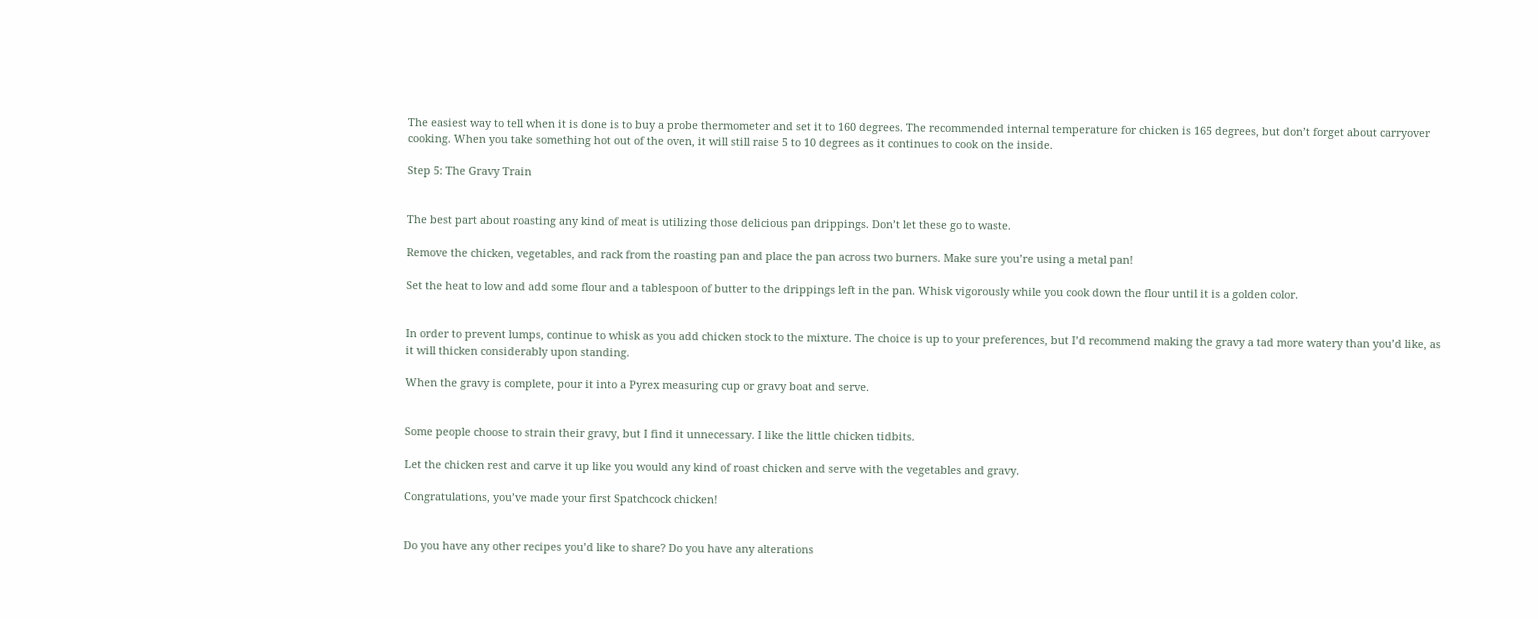The easiest way to tell when it is done is to buy a probe thermometer and set it to 160 degrees. The recommended internal temperature for chicken is 165 degrees, but don’t forget about carryover cooking. When you take something hot out of the oven, it will still raise 5 to 10 degrees as it continues to cook on the inside.

Step 5: The Gravy Train


The best part about roasting any kind of meat is utilizing those delicious pan drippings. Don’t let these go to waste.

Remove the chicken, vegetables, and rack from the roasting pan and place the pan across two burners. Make sure you’re using a metal pan!

Set the heat to low and add some flour and a tablespoon of butter to the drippings left in the pan. Whisk vigorously while you cook down the flour until it is a golden color.


In order to prevent lumps, continue to whisk as you add chicken stock to the mixture. The choice is up to your preferences, but I’d recommend making the gravy a tad more watery than you’d like, as it will thicken considerably upon standing.

When the gravy is complete, pour it into a Pyrex measuring cup or gravy boat and serve.


Some people choose to strain their gravy, but I find it unnecessary. I like the little chicken tidbits.

Let the chicken rest and carve it up like you would any kind of roast chicken and serve with the vegetables and gravy.

Congratulations, you’ve made your first Spatchcock chicken!


Do you have any other recipes you’d like to share? Do you have any alterations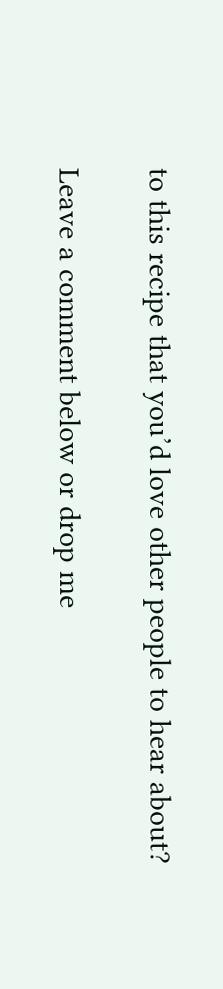to this recipe that you’d love other people to hear about?

Leave a comment below or drop me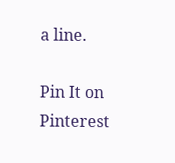a line.

Pin It on Pinterest